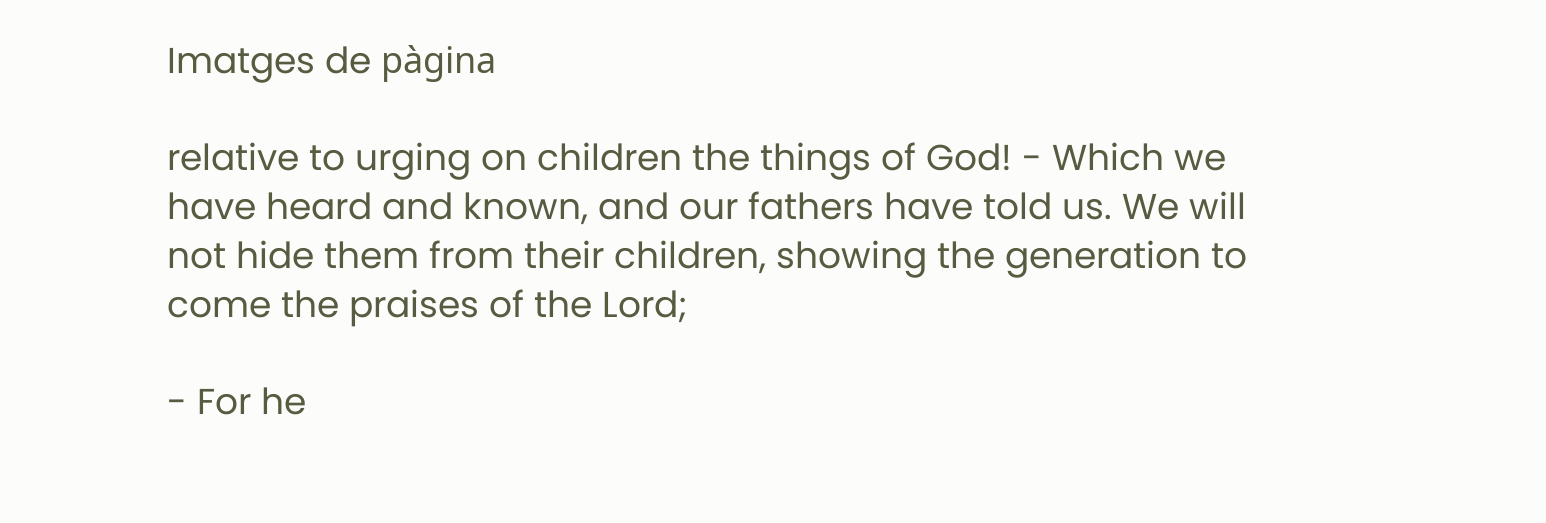Imatges de pàgina

relative to urging on children the things of God! - Which we have heard and known, and our fathers have told us. We will not hide them from their children, showing the generation to come the praises of the Lord;

- For he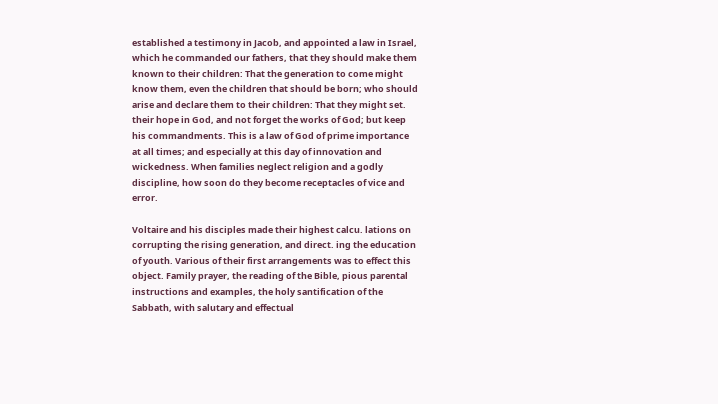established a testimony in Jacob, and appointed a law in Israel, which he commanded our fathers, that they should make them known to their children: That the generation to come might know them, even the children that should be born; who should arise and declare them to their children: That they might set. their hope in God, and not forget the works of God; but keep his commandments. This is a law of God of prime importance at all times; and especially at this day of innovation and wickedness. When families neglect religion and a godly discipline, how soon do they become receptacles of vice and error.

Voltaire and his disciples made their highest calcu. lations on corrupting the rising generation, and direct. ing the education of youth. Various of their first arrangements was to effect this object. Family prayer, the reading of the Bible, pious parental instructions and examples, the holy santification of the Sabbath, with salutary and effectual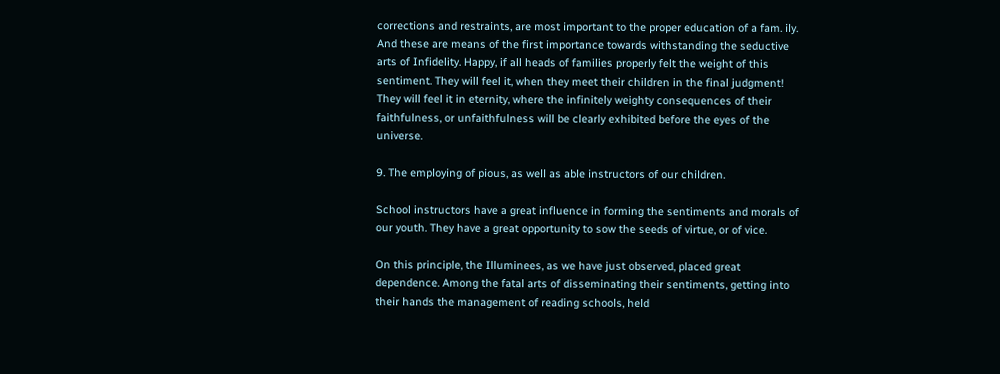corrections and restraints, are most important to the proper education of a fam. ily. And these are means of the first importance towards withstanding the seductive arts of Infidelity. Happy, if all heads of families properly felt the weight of this sentiment. They will feel it, when they meet their children in the final judgment! They will feel it in eternity, where the infinitely weighty consequences of their faithfulness, or unfaithfulness will be clearly exhibited before the eyes of the universe.

9. The employing of pious, as well as able instructors of our children.

School instructors have a great influence in forming the sentiments and morals of our youth. They have a great opportunity to sow the seeds of virtue, or of vice.

On this principle, the Illuminees, as we have just observed, placed great dependence. Among the fatal arts of disseminating their sentiments, getting into their hands the management of reading schools, held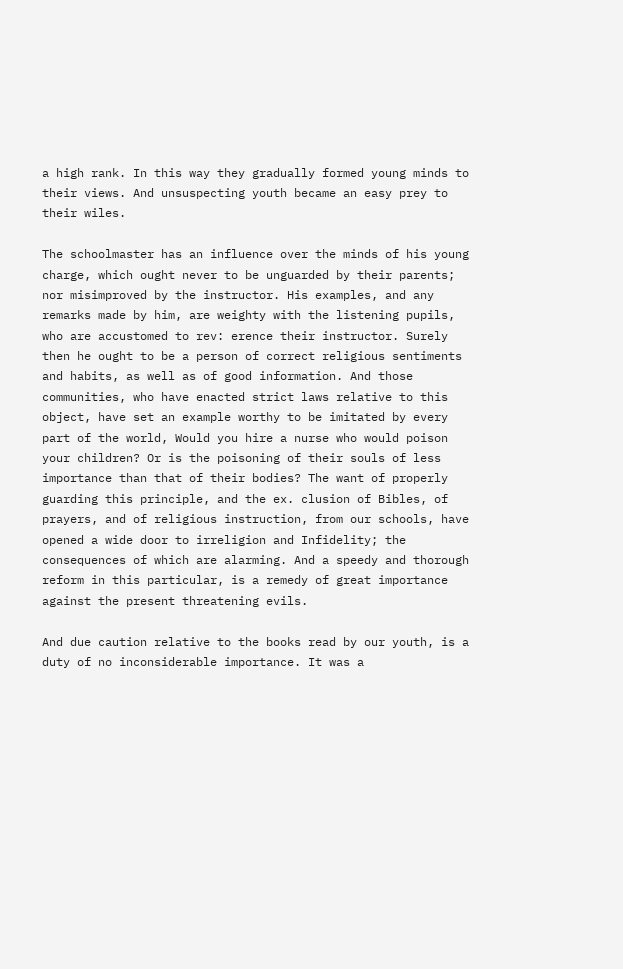a high rank. In this way they gradually formed young minds to their views. And unsuspecting youth became an easy prey to their wiles.

The schoolmaster has an influence over the minds of his young charge, which ought never to be unguarded by their parents; nor misimproved by the instructor. His examples, and any remarks made by him, are weighty with the listening pupils, who are accustomed to rev: erence their instructor. Surely then he ought to be a person of correct religious sentiments and habits, as well as of good information. And those communities, who have enacted strict laws relative to this object, have set an example worthy to be imitated by every part of the world, Would you hire a nurse who would poison your children? Or is the poisoning of their souls of less importance than that of their bodies? The want of properly guarding this principle, and the ex. clusion of Bibles, of prayers, and of religious instruction, from our schools, have opened a wide door to irreligion and Infidelity; the consequences of which are alarming. And a speedy and thorough reform in this particular, is a remedy of great importance against the present threatening evils.

And due caution relative to the books read by our youth, is a duty of no inconsiderable importance. It was a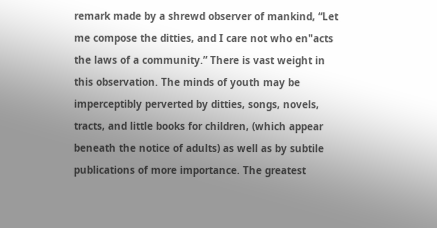remark made by a shrewd observer of mankind, “Let me compose the ditties, and I care not who en"acts the laws of a community.” There is vast weight in this observation. The minds of youth may be imperceptibly perverted by ditties, songs, novels, tracts, and little books for children, (which appear beneath the notice of adults) as well as by subtile publications of more importance. The greatest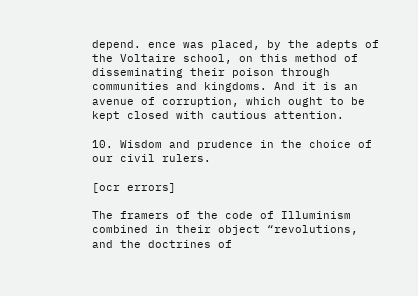depend. ence was placed, by the adepts of the Voltaire school, on this method of disseminating their poison through communities and kingdoms. And it is an avenue of corruption, which ought to be kept closed with cautious attention.

10. Wisdom and prudence in the choice of our civil rulers.

[ocr errors]

The framers of the code of Illuminism combined in their object “revolutions, and the doctrines of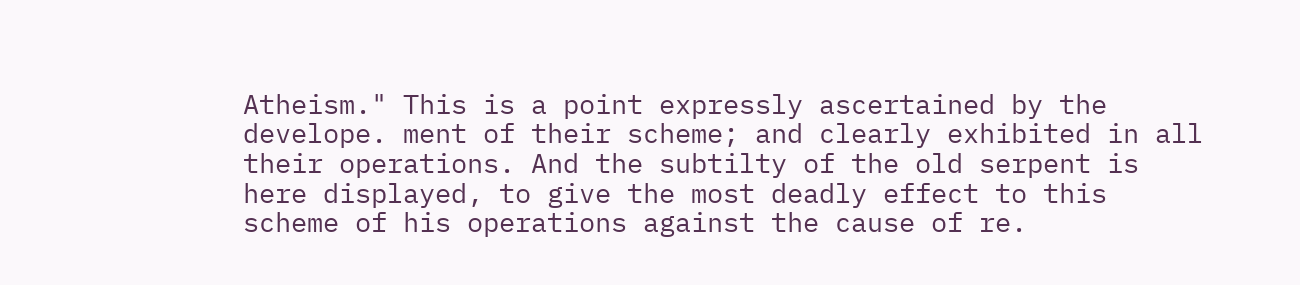Atheism." This is a point expressly ascertained by the develope. ment of their scheme; and clearly exhibited in all their operations. And the subtilty of the old serpent is here displayed, to give the most deadly effect to this scheme of his operations against the cause of re.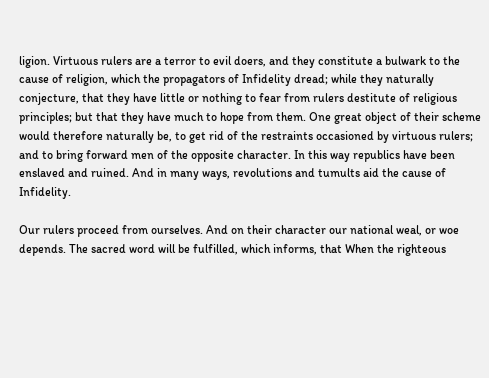ligion. Virtuous rulers are a terror to evil doers, and they constitute a bulwark to the cause of religion, which the propagators of Infidelity dread; while they naturally conjecture, that they have little or nothing to fear from rulers destitute of religious principles; but that they have much to hope from them. One great object of their scheme would therefore naturally be, to get rid of the restraints occasioned by virtuous rulers; and to bring forward men of the opposite character. In this way republics have been enslaved and ruined. And in many ways, revolutions and tumults aid the cause of Infidelity.

Our rulers proceed from ourselves. And on their character our national weal, or woe depends. The sacred word will be fulfilled, which informs, that When the righteous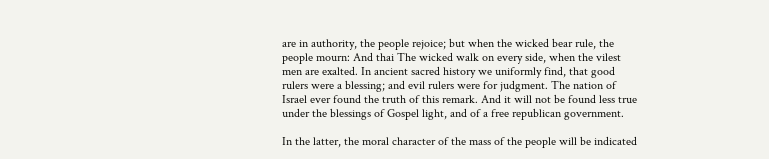are in authority, the people rejoice; but when the wicked bear rule, the people mourn: And thai The wicked walk on every side, when the vilest men are exalted. In ancient sacred history we uniformly find, that good rulers were a blessing; and evil rulers were for judgment. The nation of Israel ever found the truth of this remark. And it will not be found less true under the blessings of Gospel light, and of a free republican government.

In the latter, the moral character of the mass of the people will be indicated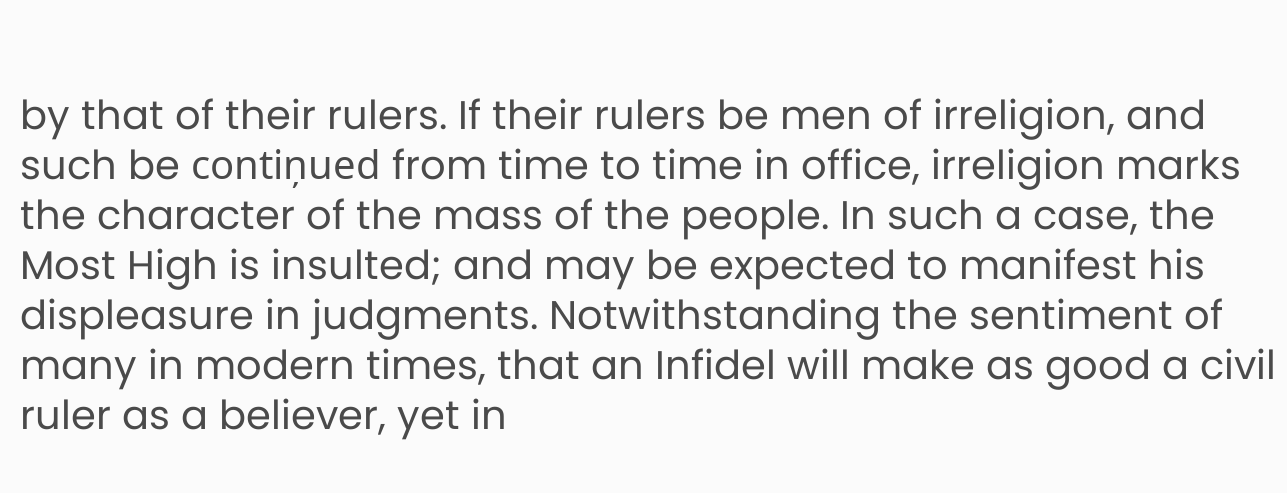by that of their rulers. If their rulers be men of irreligion, and such be contiņued from time to time in office, irreligion marks the character of the mass of the people. In such a case, the Most High is insulted; and may be expected to manifest his displeasure in judgments. Notwithstanding the sentiment of many in modern times, that an Infidel will make as good a civil ruler as a believer, yet in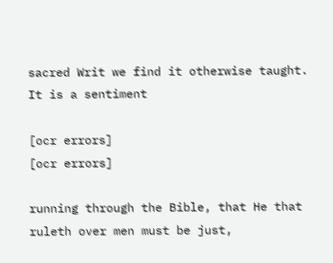sacred Writ we find it otherwise taught. It is a sentiment

[ocr errors]
[ocr errors]

running through the Bible, that He that ruleth over men must be just,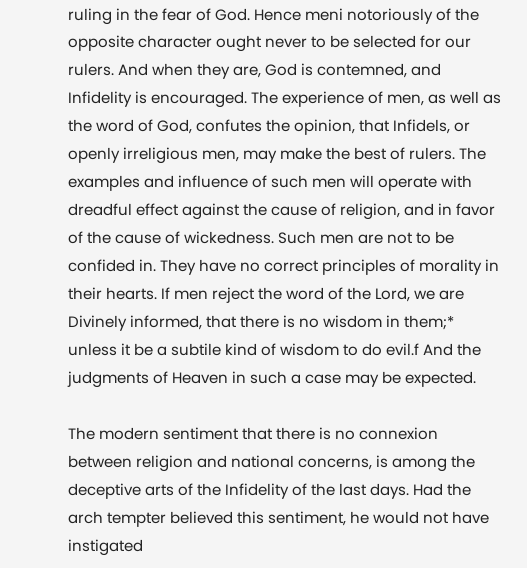ruling in the fear of God. Hence meni notoriously of the opposite character ought never to be selected for our rulers. And when they are, God is contemned, and Infidelity is encouraged. The experience of men, as well as the word of God, confutes the opinion, that Infidels, or openly irreligious men, may make the best of rulers. The examples and influence of such men will operate with dreadful effect against the cause of religion, and in favor of the cause of wickedness. Such men are not to be confided in. They have no correct principles of morality in their hearts. If men reject the word of the Lord, we are Divinely informed, that there is no wisdom in them;* unless it be a subtile kind of wisdom to do evil.f And the judgments of Heaven in such a case may be expected.

The modern sentiment that there is no connexion between religion and national concerns, is among the deceptive arts of the Infidelity of the last days. Had the arch tempter believed this sentiment, he would not have instigated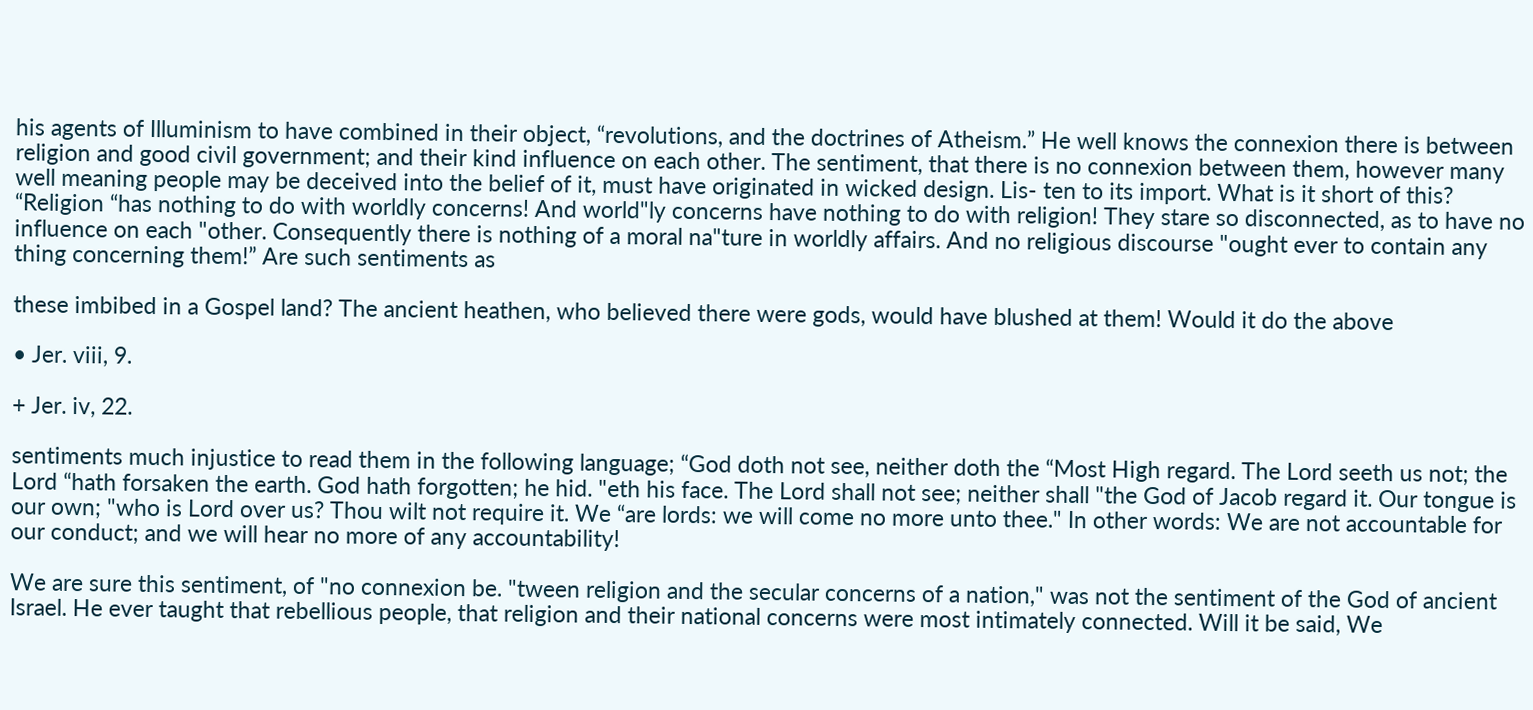his agents of Illuminism to have combined in their object, “revolutions, and the doctrines of Atheism.” He well knows the connexion there is between religion and good civil government; and their kind influence on each other. The sentiment, that there is no connexion between them, however many well meaning people may be deceived into the belief of it, must have originated in wicked design. Lis- ten to its import. What is it short of this? “Religion “has nothing to do with worldly concerns! And world"ly concerns have nothing to do with religion! They stare so disconnected, as to have no influence on each "other. Consequently there is nothing of a moral na"ture in worldly affairs. And no religious discourse "ought ever to contain any thing concerning them!” Are such sentiments as

these imbibed in a Gospel land? The ancient heathen, who believed there were gods, would have blushed at them! Would it do the above

• Jer. viii, 9.

+ Jer. iv, 22.

sentiments much injustice to read them in the following language; “God doth not see, neither doth the “Most High regard. The Lord seeth us not; the Lord “hath forsaken the earth. God hath forgotten; he hid. "eth his face. The Lord shall not see; neither shall "the God of Jacob regard it. Our tongue is our own; "who is Lord over us? Thou wilt not require it. We “are lords: we will come no more unto thee." In other words: We are not accountable for our conduct; and we will hear no more of any accountability!

We are sure this sentiment, of "no connexion be. "tween religion and the secular concerns of a nation," was not the sentiment of the God of ancient Israel. He ever taught that rebellious people, that religion and their national concerns were most intimately connected. Will it be said, We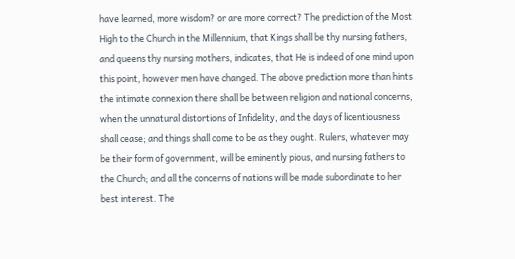have learned, more wisdom? or are more correct? The prediction of the Most High to the Church in the Millennium, that Kings shall be thy nursing fathers, and queens thy nursing mothers, indicates, that He is indeed of one mind upon this point, however men have changed. The above prediction more than hints the intimate connexion there shall be between religion and national concerns, when the unnatural distortions of Infidelity, and the days of licentiousness shall cease; and things shall come to be as they ought. Rulers, whatever may be their form of government, will be eminently pious, and nursing fathers to the Church; and all the concerns of nations will be made subordinate to her best interest. The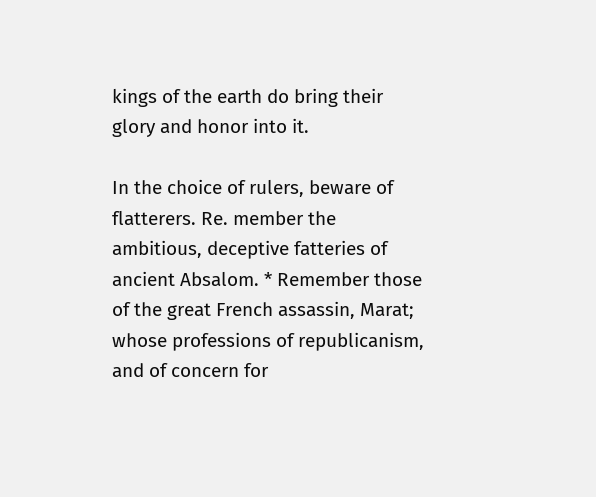kings of the earth do bring their glory and honor into it.

In the choice of rulers, beware of flatterers. Re. member the ambitious, deceptive fatteries of ancient Absalom. * Remember those of the great French assassin, Marat; whose professions of republicanism, and of concern for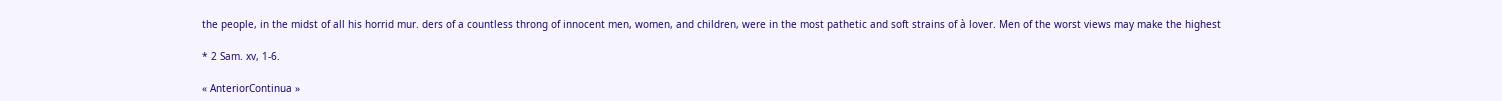the people, in the midst of all his horrid mur. ders of a countless throng of innocent men, women, and children, were in the most pathetic and soft strains of à lover. Men of the worst views may make the highest

* 2 Sam. xv, 1-6.

« AnteriorContinua »